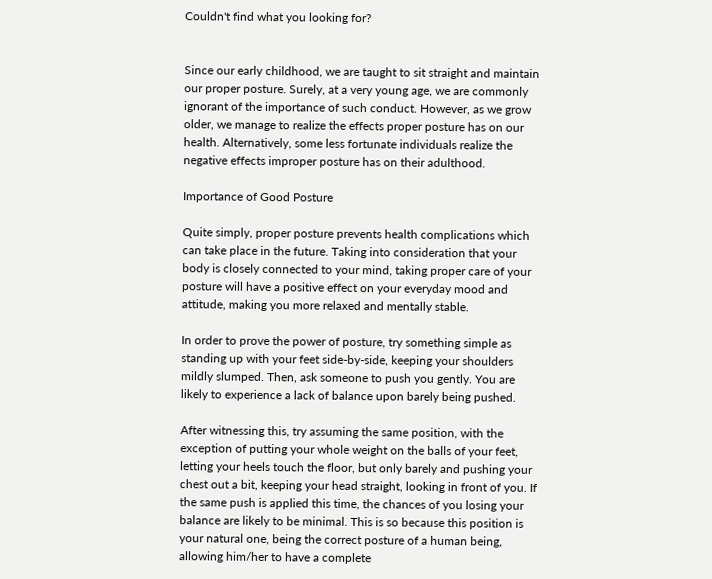Couldn't find what you looking for?


Since our early childhood, we are taught to sit straight and maintain our proper posture. Surely, at a very young age, we are commonly ignorant of the importance of such conduct. However, as we grow older, we manage to realize the effects proper posture has on our health. Alternatively, some less fortunate individuals realize the negative effects improper posture has on their adulthood.

Importance of Good Posture

Quite simply, proper posture prevents health complications which can take place in the future. Taking into consideration that your body is closely connected to your mind, taking proper care of your posture will have a positive effect on your everyday mood and attitude, making you more relaxed and mentally stable.

In order to prove the power of posture, try something simple as standing up with your feet side-by-side, keeping your shoulders mildly slumped. Then, ask someone to push you gently. You are likely to experience a lack of balance upon barely being pushed.

After witnessing this, try assuming the same position, with the exception of putting your whole weight on the balls of your feet, letting your heels touch the floor, but only barely and pushing your chest out a bit, keeping your head straight, looking in front of you. If the same push is applied this time, the chances of you losing your balance are likely to be minimal. This is so because this position is your natural one, being the correct posture of a human being, allowing him/her to have a complete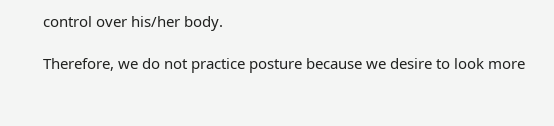control over his/her body.

Therefore, we do not practice posture because we desire to look more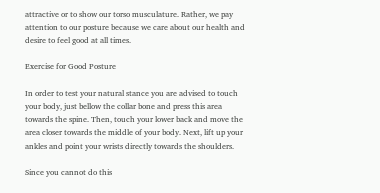attractive or to show our torso musculature. Rather, we pay attention to our posture because we care about our health and desire to feel good at all times.

Exercise for Good Posture

In order to test your natural stance you are advised to touch your body, just bellow the collar bone and press this area towards the spine. Then, touch your lower back and move the area closer towards the middle of your body. Next, lift up your ankles and point your wrists directly towards the shoulders.

Since you cannot do this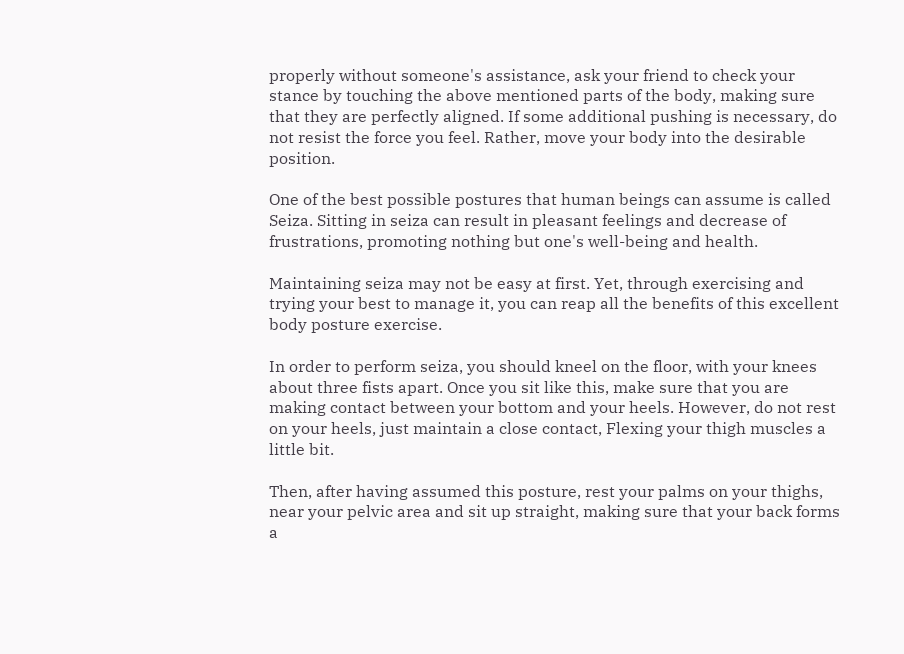properly without someone's assistance, ask your friend to check your stance by touching the above mentioned parts of the body, making sure that they are perfectly aligned. If some additional pushing is necessary, do not resist the force you feel. Rather, move your body into the desirable position.

One of the best possible postures that human beings can assume is called Seiza. Sitting in seiza can result in pleasant feelings and decrease of frustrations, promoting nothing but one's well-being and health.

Maintaining seiza may not be easy at first. Yet, through exercising and trying your best to manage it, you can reap all the benefits of this excellent body posture exercise.

In order to perform seiza, you should kneel on the floor, with your knees about three fists apart. Once you sit like this, make sure that you are making contact between your bottom and your heels. However, do not rest on your heels, just maintain a close contact, Flexing your thigh muscles a little bit.

Then, after having assumed this posture, rest your palms on your thighs, near your pelvic area and sit up straight, making sure that your back forms a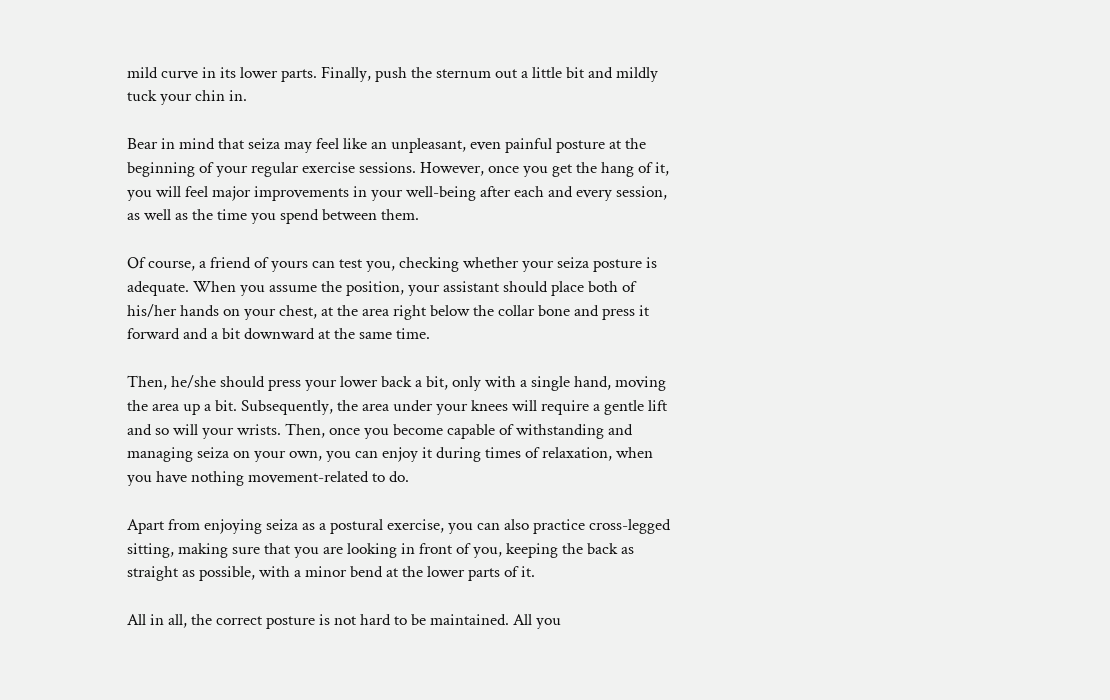mild curve in its lower parts. Finally, push the sternum out a little bit and mildly tuck your chin in.

Bear in mind that seiza may feel like an unpleasant, even painful posture at the beginning of your regular exercise sessions. However, once you get the hang of it, you will feel major improvements in your well-being after each and every session, as well as the time you spend between them.

Of course, a friend of yours can test you, checking whether your seiza posture is adequate. When you assume the position, your assistant should place both of his/her hands on your chest, at the area right below the collar bone and press it forward and a bit downward at the same time.

Then, he/she should press your lower back a bit, only with a single hand, moving the area up a bit. Subsequently, the area under your knees will require a gentle lift and so will your wrists. Then, once you become capable of withstanding and managing seiza on your own, you can enjoy it during times of relaxation, when you have nothing movement-related to do.

Apart from enjoying seiza as a postural exercise, you can also practice cross-legged sitting, making sure that you are looking in front of you, keeping the back as straight as possible, with a minor bend at the lower parts of it.

All in all, the correct posture is not hard to be maintained. All you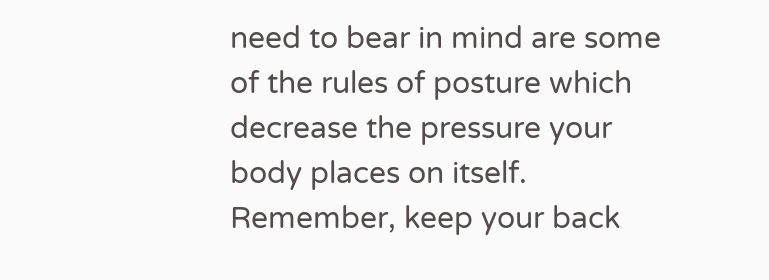need to bear in mind are some of the rules of posture which decrease the pressure your body places on itself. Remember, keep your back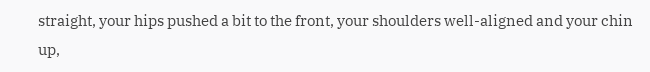straight, your hips pushed a bit to the front, your shoulders well-aligned and your chin up,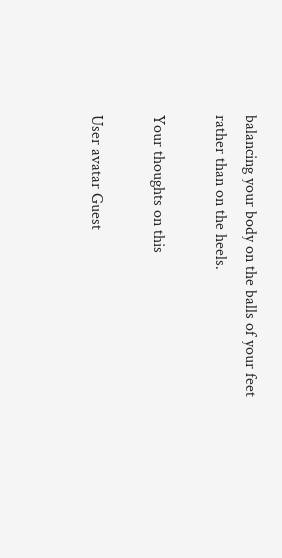balancing your body on the balls of your feet rather than on the heels.

Your thoughts on this

User avatar Guest